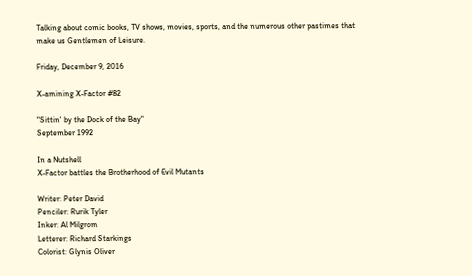Talking about comic books, TV shows, movies, sports, and the numerous other pastimes that make us Gentlemen of Leisure.

Friday, December 9, 2016

X-amining X-Factor #82

"Sittin' by the Dock of the Bay"
September 1992

In a Nutshell
X-Factor battles the Brotherhood of Evil Mutants

Writer: Peter David
Penciler: Rurik Tyler
Inker: Al Milgrom
Letterer: Richard Starkings
Colorist: Glynis Oliver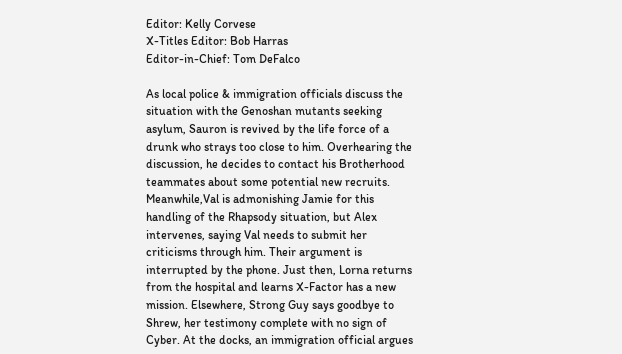Editor: Kelly Corvese
X-Titles Editor: Bob Harras
Editor-in-Chief: Tom DeFalco

As local police & immigration officials discuss the situation with the Genoshan mutants seeking asylum, Sauron is revived by the life force of a drunk who strays too close to him. Overhearing the discussion, he decides to contact his Brotherhood teammates about some potential new recruits. Meanwhile,Val is admonishing Jamie for this handling of the Rhapsody situation, but Alex intervenes, saying Val needs to submit her criticisms through him. Their argument is interrupted by the phone. Just then, Lorna returns from the hospital and learns X-Factor has a new mission. Elsewhere, Strong Guy says goodbye to Shrew, her testimony complete with no sign of Cyber. At the docks, an immigration official argues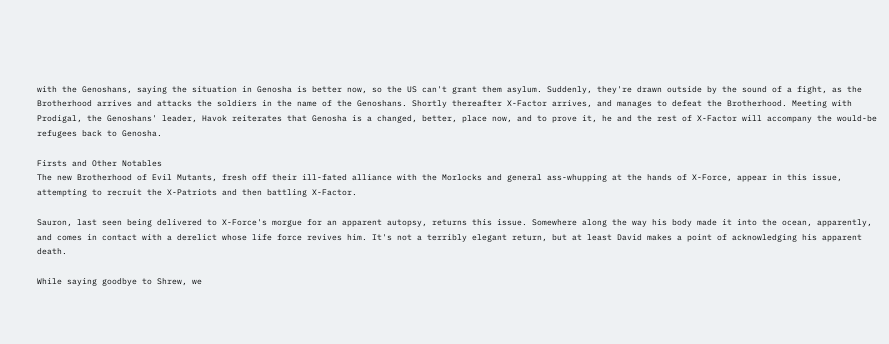with the Genoshans, saying the situation in Genosha is better now, so the US can't grant them asylum. Suddenly, they're drawn outside by the sound of a fight, as the Brotherhood arrives and attacks the soldiers in the name of the Genoshans. Shortly thereafter X-Factor arrives, and manages to defeat the Brotherhood. Meeting with Prodigal, the Genoshans' leader, Havok reiterates that Genosha is a changed, better, place now, and to prove it, he and the rest of X-Factor will accompany the would-be refugees back to Genosha.

Firsts and Other Notables
The new Brotherhood of Evil Mutants, fresh off their ill-fated alliance with the Morlocks and general ass-whupping at the hands of X-Force, appear in this issue, attempting to recruit the X-Patriots and then battling X-Factor.

Sauron, last seen being delivered to X-Force's morgue for an apparent autopsy, returns this issue. Somewhere along the way his body made it into the ocean, apparently, and comes in contact with a derelict whose life force revives him. It's not a terribly elegant return, but at least David makes a point of acknowledging his apparent death.

While saying goodbye to Shrew, we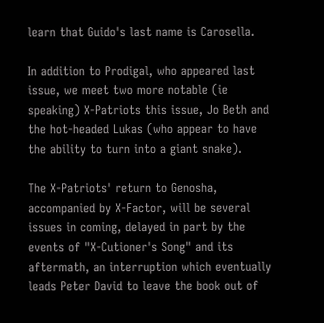learn that Guido's last name is Carosella.

In addition to Prodigal, who appeared last issue, we meet two more notable (ie speaking) X-Patriots this issue, Jo Beth and the hot-headed Lukas (who appear to have the ability to turn into a giant snake).

The X-Patriots' return to Genosha, accompanied by X-Factor, will be several issues in coming, delayed in part by the events of "X-Cutioner's Song" and its aftermath, an interruption which eventually leads Peter David to leave the book out of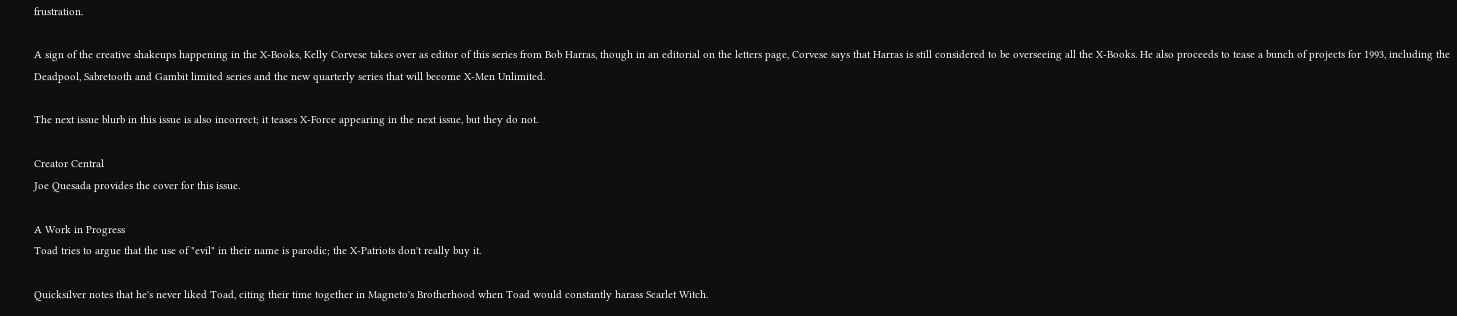frustration.

A sign of the creative shakeups happening in the X-Books, Kelly Corvese takes over as editor of this series from Bob Harras, though in an editorial on the letters page, Corvese says that Harras is still considered to be overseeing all the X-Books. He also proceeds to tease a bunch of projects for 1993, including the Deadpool, Sabretooth and Gambit limited series and the new quarterly series that will become X-Men Unlimited.

The next issue blurb in this issue is also incorrect; it teases X-Force appearing in the next issue, but they do not.

Creator Central
Joe Quesada provides the cover for this issue.

A Work in Progress
Toad tries to argue that the use of "evil" in their name is parodic; the X-Patriots don't really buy it.

Quicksilver notes that he's never liked Toad, citing their time together in Magneto's Brotherhood when Toad would constantly harass Scarlet Witch.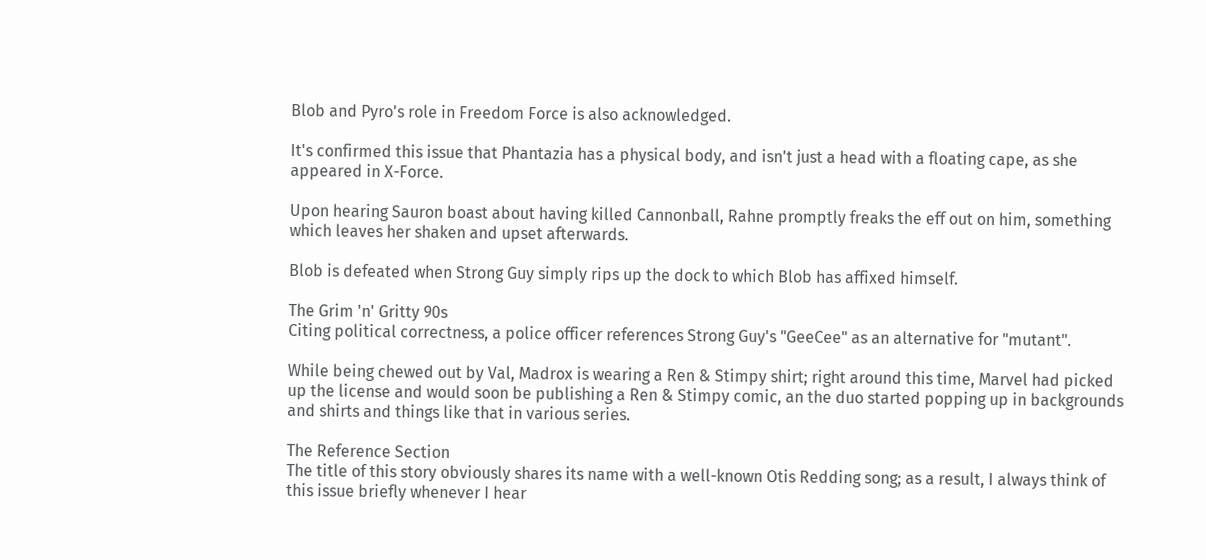Blob and Pyro's role in Freedom Force is also acknowledged.

It's confirmed this issue that Phantazia has a physical body, and isn't just a head with a floating cape, as she appeared in X-Force.

Upon hearing Sauron boast about having killed Cannonball, Rahne promptly freaks the eff out on him, something which leaves her shaken and upset afterwards.

Blob is defeated when Strong Guy simply rips up the dock to which Blob has affixed himself.

The Grim 'n' Gritty 90s
Citing political correctness, a police officer references Strong Guy's "GeeCee" as an alternative for "mutant".

While being chewed out by Val, Madrox is wearing a Ren & Stimpy shirt; right around this time, Marvel had picked up the license and would soon be publishing a Ren & Stimpy comic, an the duo started popping up in backgrounds and shirts and things like that in various series.

The Reference Section
The title of this story obviously shares its name with a well-known Otis Redding song; as a result, I always think of this issue briefly whenever I hear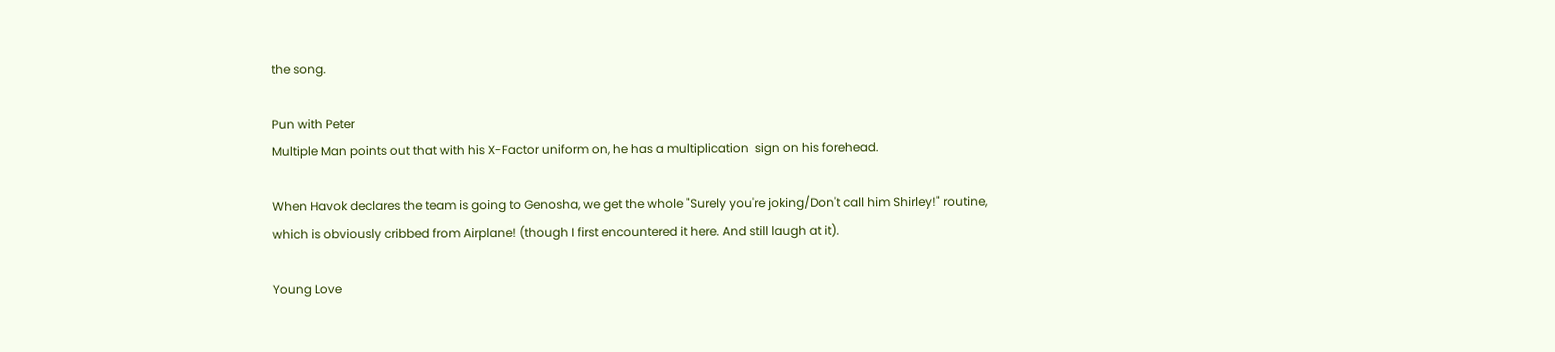the song.

Pun with Peter
Multiple Man points out that with his X-Factor uniform on, he has a multiplication  sign on his forehead.

When Havok declares the team is going to Genosha, we get the whole "Surely you're joking/Don't call him Shirley!" routine, which is obviously cribbed from Airplane! (though I first encountered it here. And still laugh at it).

Young Love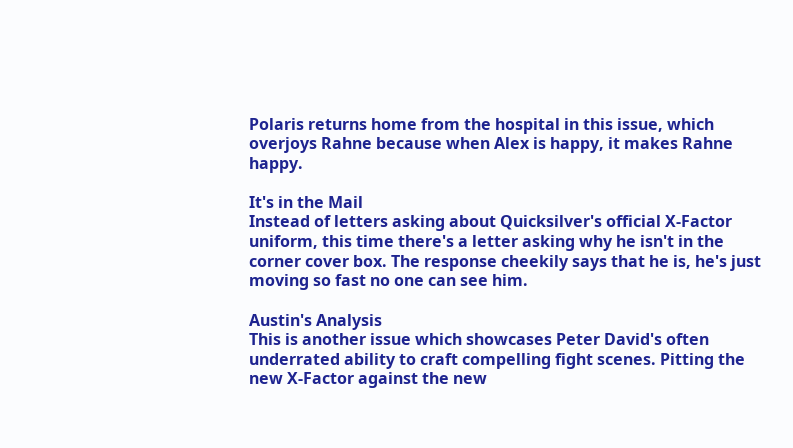Polaris returns home from the hospital in this issue, which overjoys Rahne because when Alex is happy, it makes Rahne happy.

It's in the Mail
Instead of letters asking about Quicksilver's official X-Factor uniform, this time there's a letter asking why he isn't in the corner cover box. The response cheekily says that he is, he's just moving so fast no one can see him.

Austin's Analysis
This is another issue which showcases Peter David's often underrated ability to craft compelling fight scenes. Pitting the new X-Factor against the new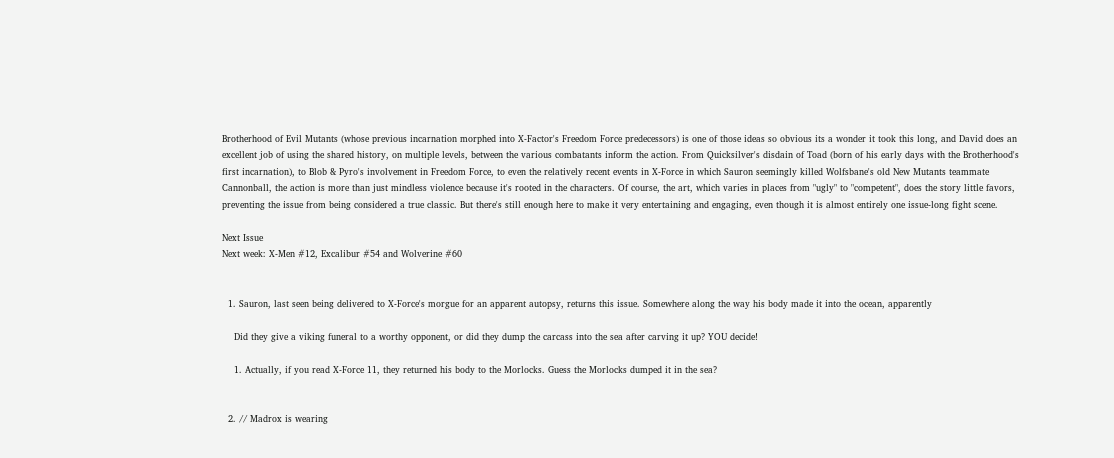Brotherhood of Evil Mutants (whose previous incarnation morphed into X-Factor's Freedom Force predecessors) is one of those ideas so obvious its a wonder it took this long, and David does an excellent job of using the shared history, on multiple levels, between the various combatants inform the action. From Quicksilver's disdain of Toad (born of his early days with the Brotherhood's first incarnation), to Blob & Pyro's involvement in Freedom Force, to even the relatively recent events in X-Force in which Sauron seemingly killed Wolfsbane's old New Mutants teammate Cannonball, the action is more than just mindless violence because it's rooted in the characters. Of course, the art, which varies in places from "ugly" to "competent", does the story little favors, preventing the issue from being considered a true classic. But there's still enough here to make it very entertaining and engaging, even though it is almost entirely one issue-long fight scene.

Next Issue
Next week: X-Men #12, Excalibur #54 and Wolverine #60


  1. Sauron, last seen being delivered to X-Force's morgue for an apparent autopsy, returns this issue. Somewhere along the way his body made it into the ocean, apparently

    Did they give a viking funeral to a worthy opponent, or did they dump the carcass into the sea after carving it up? YOU decide!

    1. Actually, if you read X-Force 11, they returned his body to the Morlocks. Guess the Morlocks dumped it in the sea?


  2. // Madrox is wearing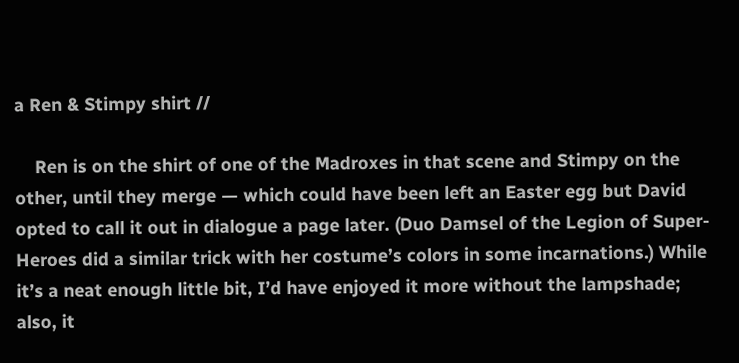a Ren & Stimpy shirt //

    Ren is on the shirt of one of the Madroxes in that scene and Stimpy on the other, until they merge — which could have been left an Easter egg but David opted to call it out in dialogue a page later. (Duo Damsel of the Legion of Super-Heroes did a similar trick with her costume’s colors in some incarnations.) While it’s a neat enough little bit, I’d have enjoyed it more without the lampshade; also, it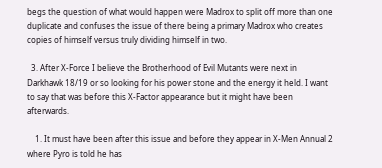begs the question of what would happen were Madrox to split off more than one duplicate and confuses the issue of there being a primary Madrox who creates copies of himself versus truly dividing himself in two.

  3. After X-Force I believe the Brotherhood of Evil Mutants were next in Darkhawk 18/19 or so looking for his power stone and the energy it held. I want to say that was before this X-Factor appearance but it might have been afterwards.

    1. It must have been after this issue and before they appear in X-Men Annual 2 where Pyro is told he has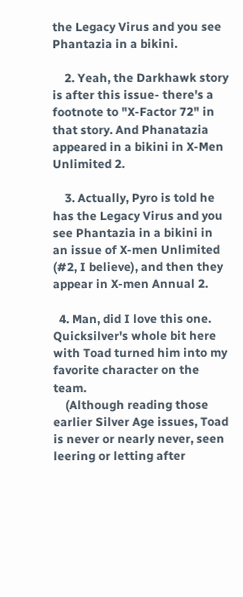the Legacy Virus and you see Phantazia in a bikini.

    2. Yeah, the Darkhawk story is after this issue- there's a footnote to "X-Factor 72" in that story. And Phanatazia appeared in a bikini in X-Men Unlimited 2.

    3. Actually, Pyro is told he has the Legacy Virus and you see Phantazia in a bikini in an issue of X-men Unlimited (#2, I believe), and then they appear in X-men Annual 2.

  4. Man, did I love this one. Quicksilver's whole bit here with Toad turned him into my favorite character on the team.
    (Although reading those earlier Silver Age issues, Toad is never or nearly never, seen leering or letting after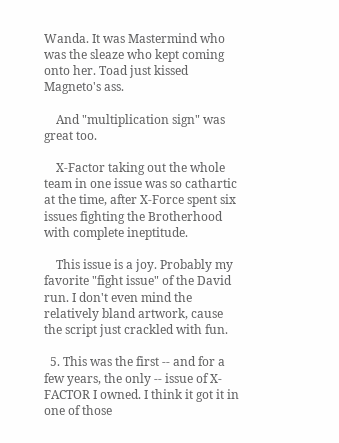Wanda. It was Mastermind who was the sleaze who kept coming onto her. Toad just kissed Magneto's ass.

    And "multiplication sign" was great too.

    X-Factor taking out the whole team in one issue was so cathartic at the time, after X-Force spent six issues fighting the Brotherhood with complete ineptitude.

    This issue is a joy. Probably my favorite "fight issue" of the David run. I don't even mind the relatively bland artwork, cause the script just crackled with fun.

  5. This was the first -- and for a few years, the only -- issue of X-FACTOR I owned. I think it got it in one of those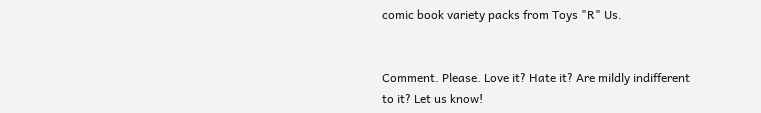comic book variety packs from Toys "R" Us.


Comment. Please. Love it? Hate it? Are mildly indifferent to it? Let us know!